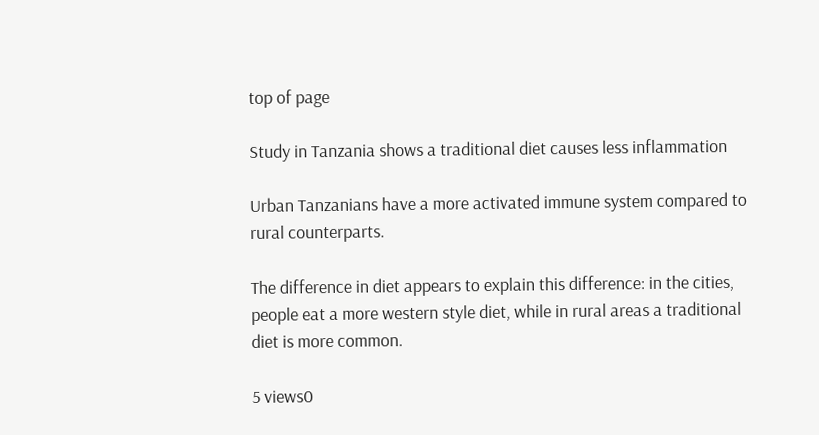top of page

Study in Tanzania shows a traditional diet causes less inflammation

Urban Tanzanians have a more activated immune system compared to rural counterparts.

The difference in diet appears to explain this difference: in the cities, people eat a more western style diet, while in rural areas a traditional diet is more common.

5 views0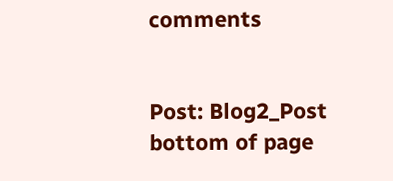comments


Post: Blog2_Post
bottom of page